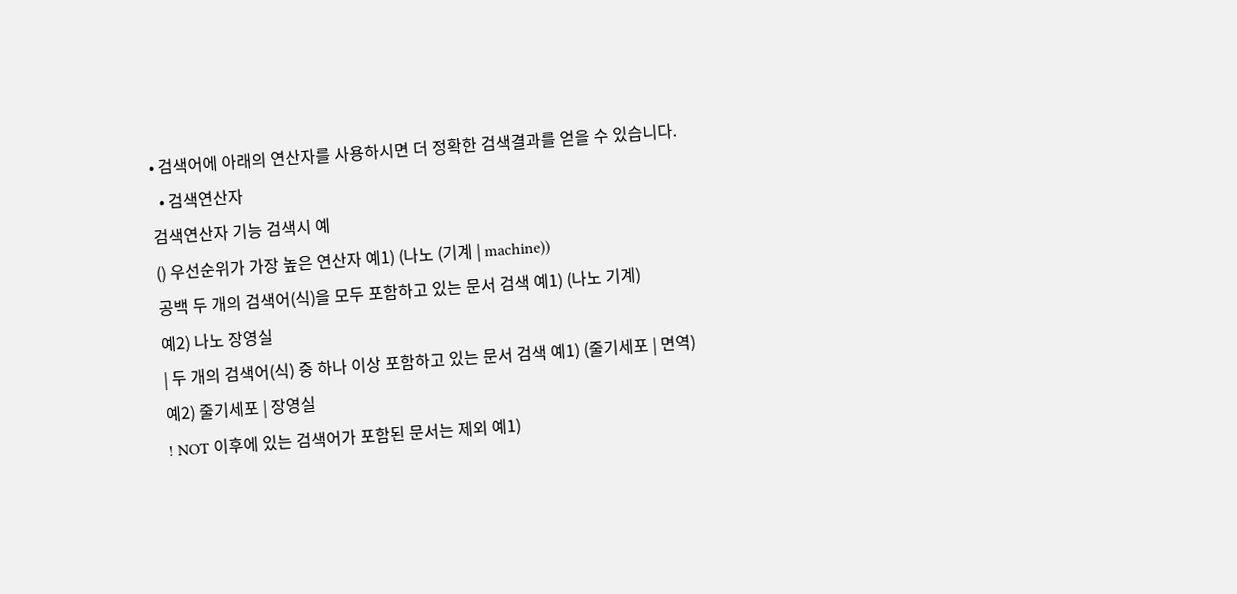• 검색어에 아래의 연산자를 사용하시면 더 정확한 검색결과를 얻을 수 있습니다.
  • 검색연산자
검색연산자 기능 검색시 예
() 우선순위가 가장 높은 연산자 예1) (나노 (기계 | machine))
공백 두 개의 검색어(식)을 모두 포함하고 있는 문서 검색 예1) (나노 기계)
예2) 나노 장영실
| 두 개의 검색어(식) 중 하나 이상 포함하고 있는 문서 검색 예1) (줄기세포 | 면역)
예2) 줄기세포 | 장영실
! NOT 이후에 있는 검색어가 포함된 문서는 제외 예1)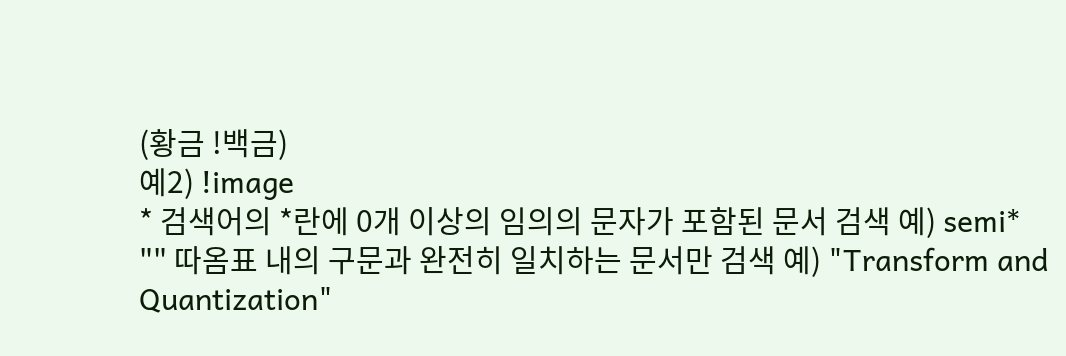(황금 !백금)
예2) !image
* 검색어의 *란에 0개 이상의 임의의 문자가 포함된 문서 검색 예) semi*
"" 따옴표 내의 구문과 완전히 일치하는 문서만 검색 예) "Transform and Quantization"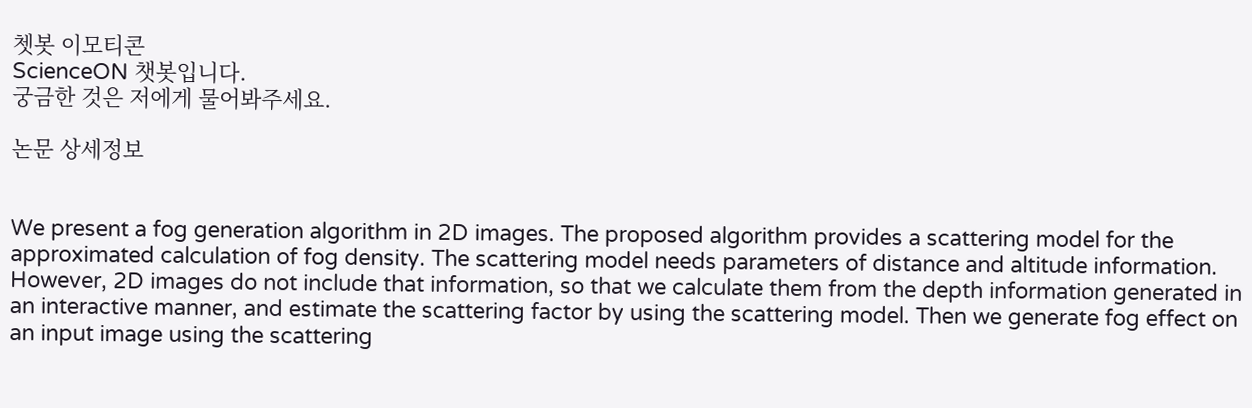쳇봇 이모티콘
ScienceON 챗봇입니다.
궁금한 것은 저에게 물어봐주세요.

논문 상세정보


We present a fog generation algorithm in 2D images. The proposed algorithm provides a scattering model for the approximated calculation of fog density. The scattering model needs parameters of distance and altitude information. However, 2D images do not include that information, so that we calculate them from the depth information generated in an interactive manner, and estimate the scattering factor by using the scattering model. Then we generate fog effect on an input image using the scattering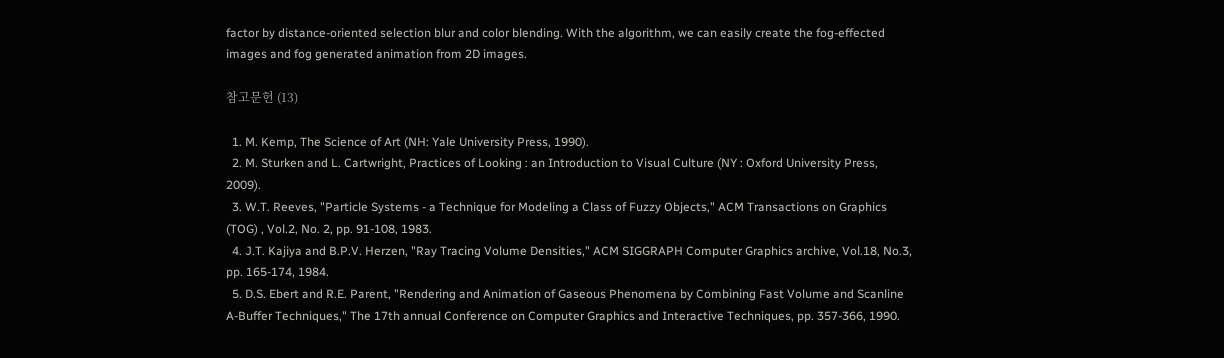factor by distance-oriented selection blur and color blending. With the algorithm, we can easily create the fog-effected images and fog generated animation from 2D images.

참고문헌 (13)

  1. M. Kemp, The Science of Art (NH: Yale University Press, 1990).
  2. M. Sturken and L. Cartwright, Practices of Looking : an Introduction to Visual Culture (NY : Oxford University Press, 2009).
  3. W.T. Reeves, "Particle Systems - a Technique for Modeling a Class of Fuzzy Objects," ACM Transactions on Graphics (TOG) , Vol.2, No. 2, pp. 91-108, 1983.
  4. J.T. Kajiya and B.P.V. Herzen, "Ray Tracing Volume Densities," ACM SIGGRAPH Computer Graphics archive, Vol.18, No.3, pp. 165-174, 1984.
  5. D.S. Ebert and R.E. Parent, "Rendering and Animation of Gaseous Phenomena by Combining Fast Volume and Scanline A-Buffer Techniques," The 17th annual Conference on Computer Graphics and Interactive Techniques, pp. 357-366, 1990.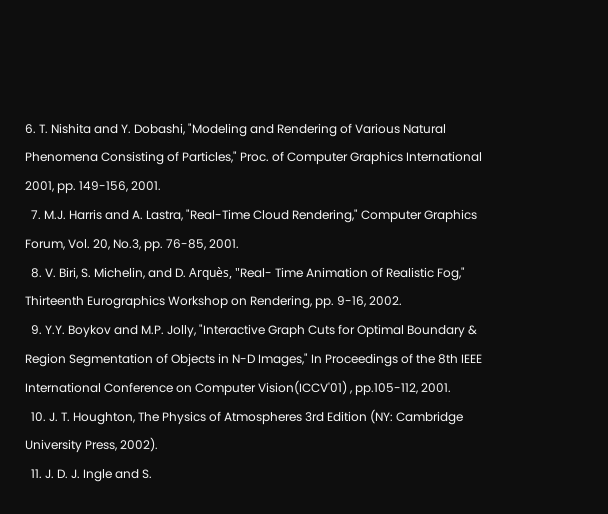6. T. Nishita and Y. Dobashi, "Modeling and Rendering of Various Natural Phenomena Consisting of Particles," Proc. of Computer Graphics International 2001, pp. 149-156, 2001.
  7. M.J. Harris and A. Lastra, "Real-Time Cloud Rendering," Computer Graphics Forum, Vol. 20, No.3, pp. 76-85, 2001.
  8. V. Biri, S. Michelin, and D. Arquès, "Real- Time Animation of Realistic Fog," Thirteenth Eurographics Workshop on Rendering, pp. 9-16, 2002.
  9. Y.Y. Boykov and M.P. Jolly, "Interactive Graph Cuts for Optimal Boundary & Region Segmentation of Objects in N-D Images," In Proceedings of the 8th IEEE International Conference on Computer Vision(ICCV'01) , pp.105-112, 2001.
  10. J. T. Houghton, The Physics of Atmospheres 3rd Edition (NY: Cambridge University Press, 2002).
  11. J. D. J. Ingle and S.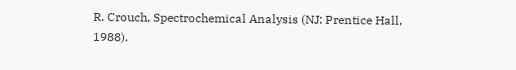R. Crouch, Spectrochemical Analysis (NJ: Prentice Hall, 1988).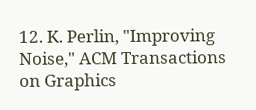12. K. Perlin, "Improving Noise," ACM Transactions on Graphics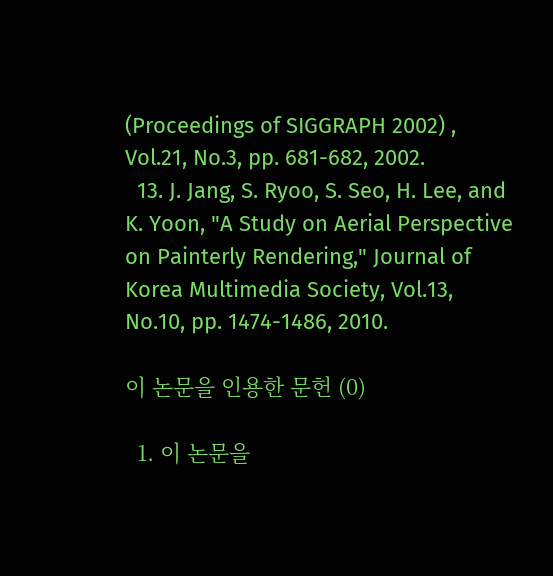(Proceedings of SIGGRAPH 2002) , Vol.21, No.3, pp. 681-682, 2002.
  13. J. Jang, S. Ryoo, S. Seo, H. Lee, and K. Yoon, "A Study on Aerial Perspective on Painterly Rendering," Journal of Korea Multimedia Society, Vol.13, No.10, pp. 1474-1486, 2010.

이 논문을 인용한 문헌 (0)

  1. 이 논문을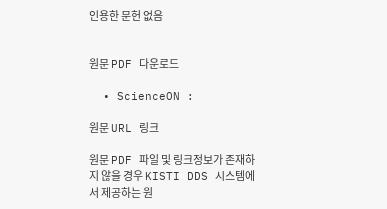인용한 문헌 없음


원문 PDF 다운로드

  • ScienceON :

원문 URL 링크

원문 PDF 파일 및 링크정보가 존재하지 않을 경우 KISTI DDS 시스템에서 제공하는 원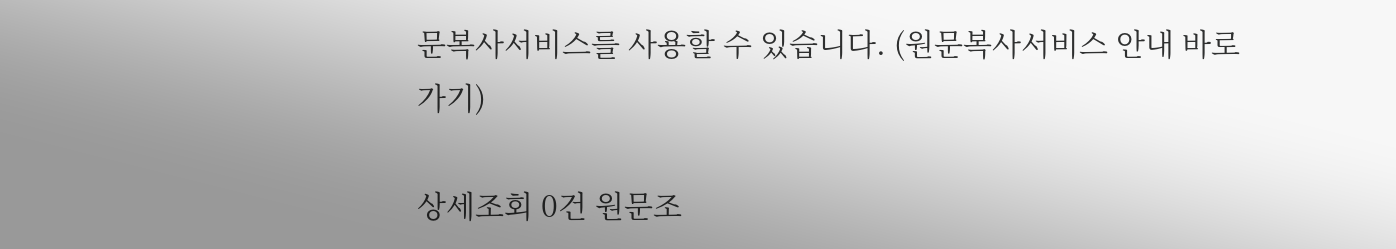문복사서비스를 사용할 수 있습니다. (원문복사서비스 안내 바로 가기)

상세조회 0건 원문조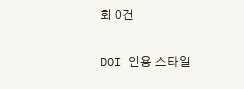회 0건

DOI 인용 스타일